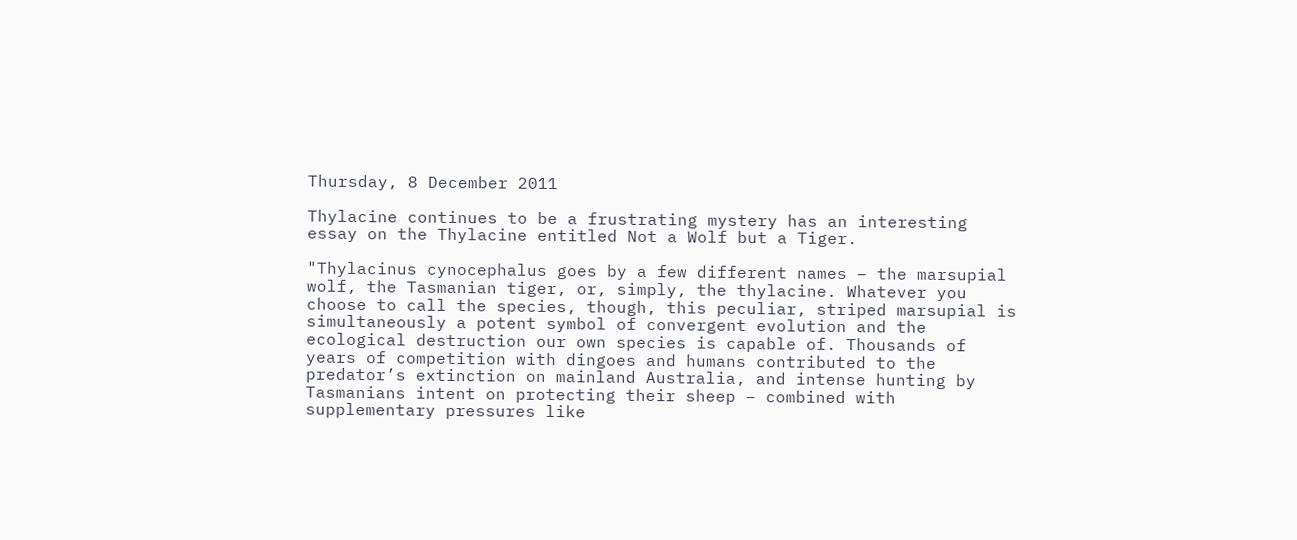Thursday, 8 December 2011

Thylacine continues to be a frustrating mystery has an interesting essay on the Thylacine entitled Not a Wolf but a Tiger.

"Thylacinus cynocephalus goes by a few different names – the marsupial wolf, the Tasmanian tiger, or, simply, the thylacine. Whatever you choose to call the species, though, this peculiar, striped marsupial is simultaneously a potent symbol of convergent evolution and the ecological destruction our own species is capable of. Thousands of years of competition with dingoes and humans contributed to the predator’s extinction on mainland Australia, and intense hunting by Tasmanians intent on protecting their sheep – combined with supplementary pressures like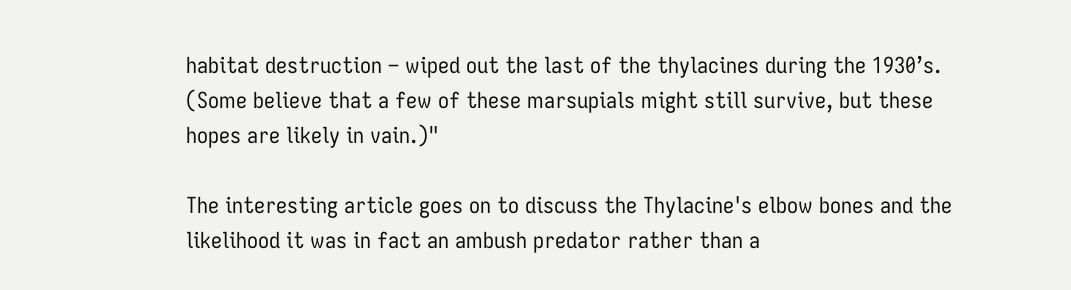habitat destruction – wiped out the last of the thylacines during the 1930’s. (Some believe that a few of these marsupials might still survive, but these hopes are likely in vain.)"

The interesting article goes on to discuss the Thylacine's elbow bones and the likelihood it was in fact an ambush predator rather than a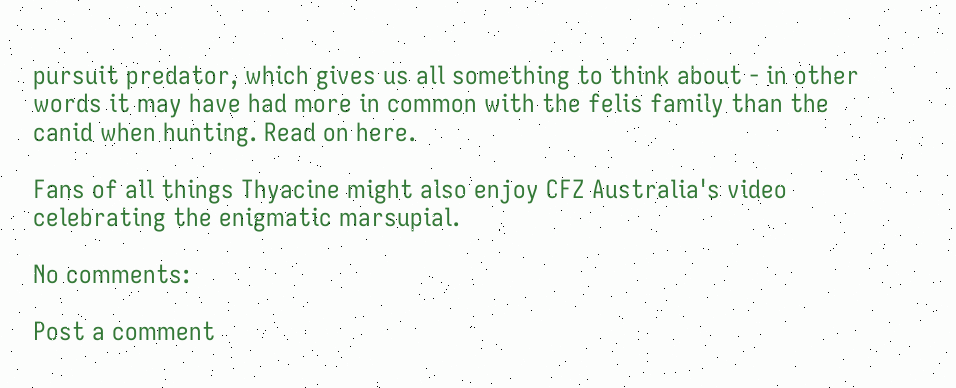pursuit predator, which gives us all something to think about - in other words it may have had more in common with the felis family than the canid when hunting. Read on here.

Fans of all things Thyacine might also enjoy CFZ Australia's video celebrating the enigmatic marsupial.

No comments:

Post a comment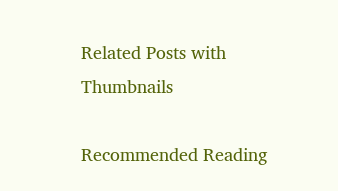Related Posts with Thumbnails

Recommended Reading